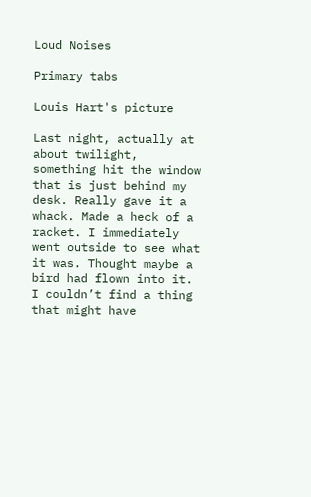Loud Noises

Primary tabs

Louis Hart's picture

Last night, actually at about twilight, something hit the window that is just behind my desk. Really gave it a whack. Made a heck of a racket. I immediately went outside to see what it was. Thought maybe a bird had flown into it. I couldn’t find a thing that might have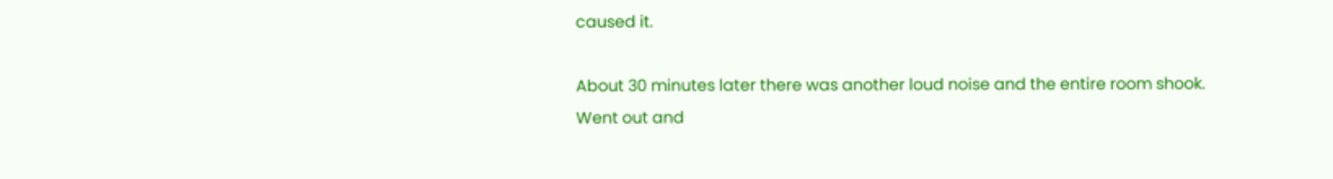caused it.

About 30 minutes later there was another loud noise and the entire room shook. Went out and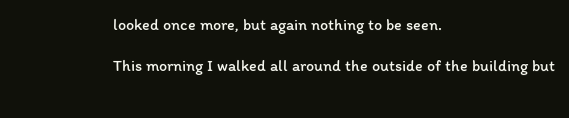looked once more, but again nothing to be seen.

This morning I walked all around the outside of the building but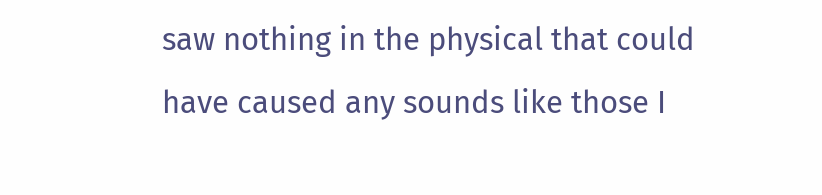saw nothing in the physical that could have caused any sounds like those I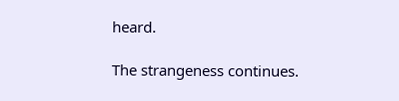heard.

The strangeness continues.